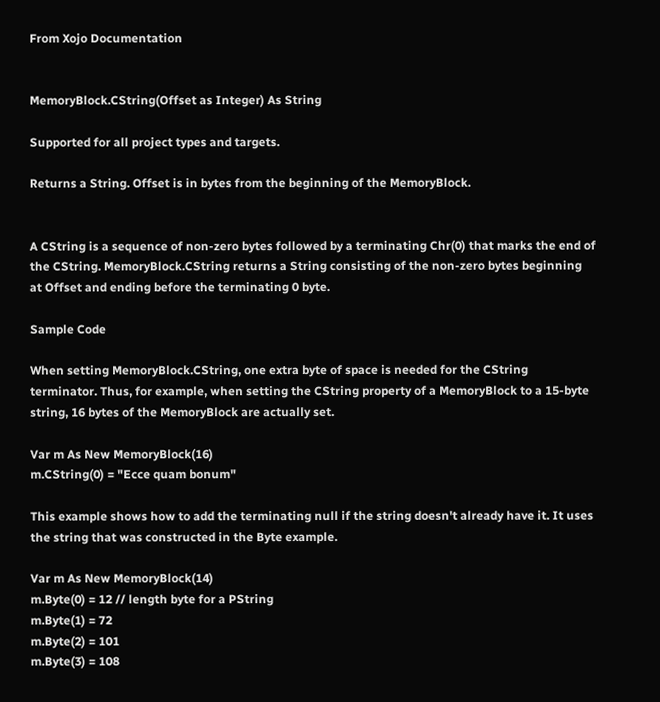From Xojo Documentation


MemoryBlock.CString(Offset as Integer) As String

Supported for all project types and targets.

Returns a String. Offset is in bytes from the beginning of the MemoryBlock.


A CString is a sequence of non-zero bytes followed by a terminating Chr(0) that marks the end of the CString. MemoryBlock.CString returns a String consisting of the non-zero bytes beginning at Offset and ending before the terminating 0 byte.

Sample Code

When setting MemoryBlock.CString, one extra byte of space is needed for the CString terminator. Thus, for example, when setting the CString property of a MemoryBlock to a 15-byte string, 16 bytes of the MemoryBlock are actually set.

Var m As New MemoryBlock(16)
m.CString(0) = "Ecce quam bonum"

This example shows how to add the terminating null if the string doesn't already have it. It uses the string that was constructed in the Byte example.

Var m As New MemoryBlock(14)
m.Byte(0) = 12 // length byte for a PString
m.Byte(1) = 72
m.Byte(2) = 101
m.Byte(3) = 108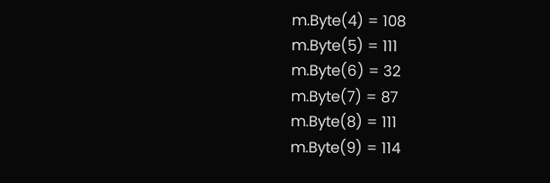m.Byte(4) = 108
m.Byte(5) = 111
m.Byte(6) = 32
m.Byte(7) = 87
m.Byte(8) = 111
m.Byte(9) = 114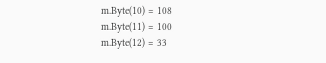m.Byte(10) = 108
m.Byte(11) = 100
m.Byte(12) = 33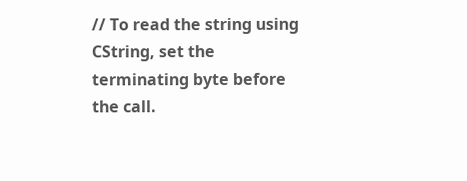// To read the string using CString, set the terminating byte before the call.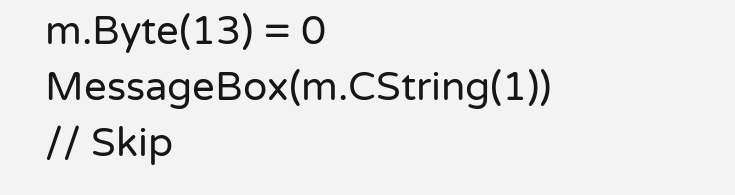m.Byte(13) = 0
MessageBox(m.CString(1)) // Skip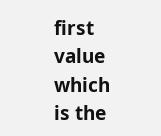first value which is the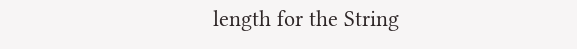length for the String